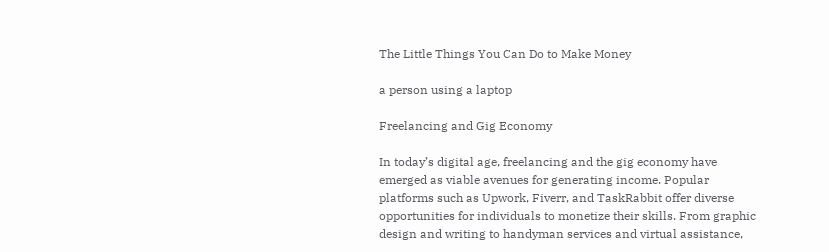The Little Things You Can Do to Make Money

a person using a laptop

Freelancing and Gig Economy

In today’s digital age, freelancing and the gig economy have emerged as viable avenues for generating income. Popular platforms such as Upwork, Fiverr, and TaskRabbit offer diverse opportunities for individuals to monetize their skills. From graphic design and writing to handyman services and virtual assistance,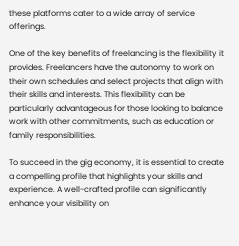these platforms cater to a wide array of service offerings.

One of the key benefits of freelancing is the flexibility it provides. Freelancers have the autonomy to work on their own schedules and select projects that align with their skills and interests. This flexibility can be particularly advantageous for those looking to balance work with other commitments, such as education or family responsibilities.

To succeed in the gig economy, it is essential to create a compelling profile that highlights your skills and experience. A well-crafted profile can significantly enhance your visibility on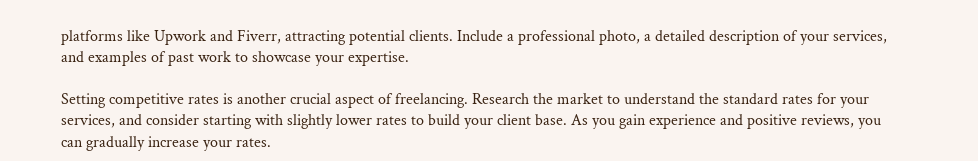platforms like Upwork and Fiverr, attracting potential clients. Include a professional photo, a detailed description of your services, and examples of past work to showcase your expertise.

Setting competitive rates is another crucial aspect of freelancing. Research the market to understand the standard rates for your services, and consider starting with slightly lower rates to build your client base. As you gain experience and positive reviews, you can gradually increase your rates.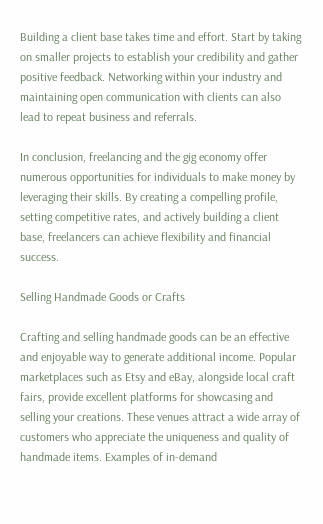Building a client base takes time and effort. Start by taking on smaller projects to establish your credibility and gather positive feedback. Networking within your industry and maintaining open communication with clients can also lead to repeat business and referrals.

In conclusion, freelancing and the gig economy offer numerous opportunities for individuals to make money by leveraging their skills. By creating a compelling profile, setting competitive rates, and actively building a client base, freelancers can achieve flexibility and financial success.

Selling Handmade Goods or Crafts

Crafting and selling handmade goods can be an effective and enjoyable way to generate additional income. Popular marketplaces such as Etsy and eBay, alongside local craft fairs, provide excellent platforms for showcasing and selling your creations. These venues attract a wide array of customers who appreciate the uniqueness and quality of handmade items. Examples of in-demand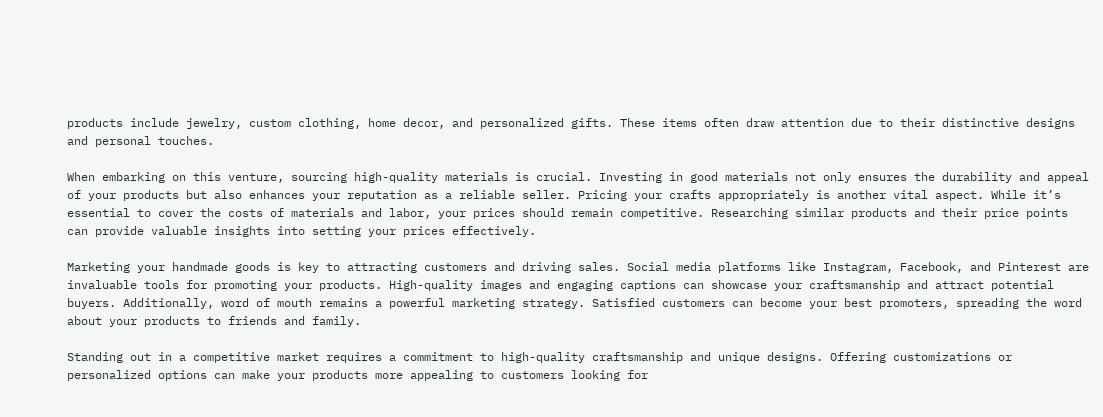products include jewelry, custom clothing, home decor, and personalized gifts. These items often draw attention due to their distinctive designs and personal touches.

When embarking on this venture, sourcing high-quality materials is crucial. Investing in good materials not only ensures the durability and appeal of your products but also enhances your reputation as a reliable seller. Pricing your crafts appropriately is another vital aspect. While it’s essential to cover the costs of materials and labor, your prices should remain competitive. Researching similar products and their price points can provide valuable insights into setting your prices effectively.

Marketing your handmade goods is key to attracting customers and driving sales. Social media platforms like Instagram, Facebook, and Pinterest are invaluable tools for promoting your products. High-quality images and engaging captions can showcase your craftsmanship and attract potential buyers. Additionally, word of mouth remains a powerful marketing strategy. Satisfied customers can become your best promoters, spreading the word about your products to friends and family.

Standing out in a competitive market requires a commitment to high-quality craftsmanship and unique designs. Offering customizations or personalized options can make your products more appealing to customers looking for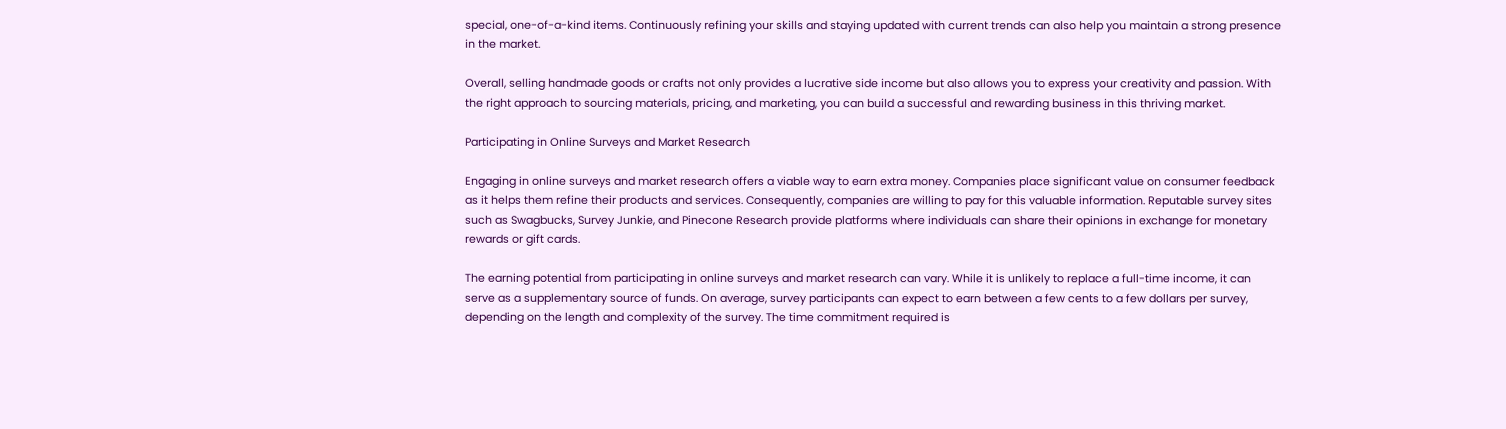special, one-of-a-kind items. Continuously refining your skills and staying updated with current trends can also help you maintain a strong presence in the market.

Overall, selling handmade goods or crafts not only provides a lucrative side income but also allows you to express your creativity and passion. With the right approach to sourcing materials, pricing, and marketing, you can build a successful and rewarding business in this thriving market.

Participating in Online Surveys and Market Research

Engaging in online surveys and market research offers a viable way to earn extra money. Companies place significant value on consumer feedback as it helps them refine their products and services. Consequently, companies are willing to pay for this valuable information. Reputable survey sites such as Swagbucks, Survey Junkie, and Pinecone Research provide platforms where individuals can share their opinions in exchange for monetary rewards or gift cards.

The earning potential from participating in online surveys and market research can vary. While it is unlikely to replace a full-time income, it can serve as a supplementary source of funds. On average, survey participants can expect to earn between a few cents to a few dollars per survey, depending on the length and complexity of the survey. The time commitment required is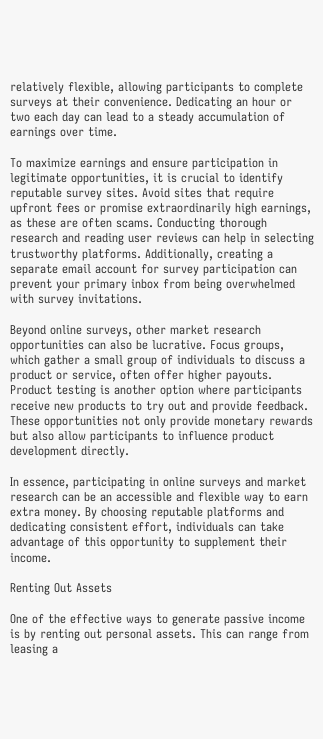relatively flexible, allowing participants to complete surveys at their convenience. Dedicating an hour or two each day can lead to a steady accumulation of earnings over time.

To maximize earnings and ensure participation in legitimate opportunities, it is crucial to identify reputable survey sites. Avoid sites that require upfront fees or promise extraordinarily high earnings, as these are often scams. Conducting thorough research and reading user reviews can help in selecting trustworthy platforms. Additionally, creating a separate email account for survey participation can prevent your primary inbox from being overwhelmed with survey invitations.

Beyond online surveys, other market research opportunities can also be lucrative. Focus groups, which gather a small group of individuals to discuss a product or service, often offer higher payouts. Product testing is another option where participants receive new products to try out and provide feedback. These opportunities not only provide monetary rewards but also allow participants to influence product development directly.

In essence, participating in online surveys and market research can be an accessible and flexible way to earn extra money. By choosing reputable platforms and dedicating consistent effort, individuals can take advantage of this opportunity to supplement their income.

Renting Out Assets

One of the effective ways to generate passive income is by renting out personal assets. This can range from leasing a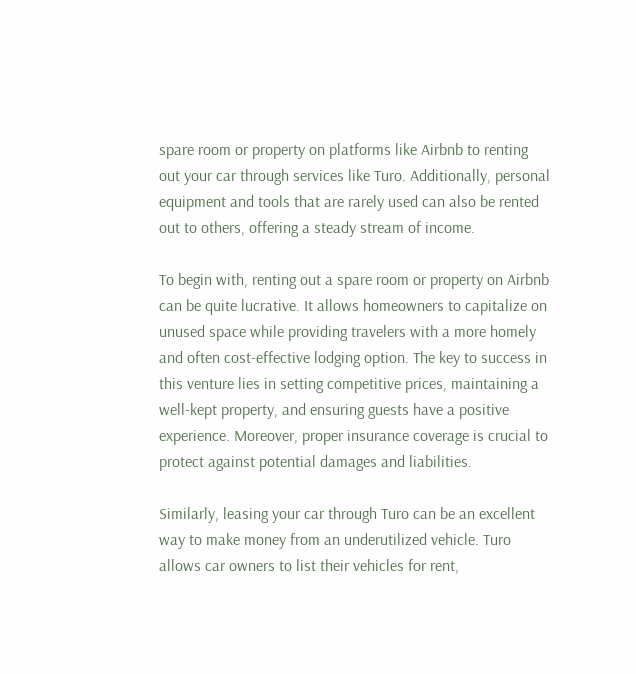spare room or property on platforms like Airbnb to renting out your car through services like Turo. Additionally, personal equipment and tools that are rarely used can also be rented out to others, offering a steady stream of income.

To begin with, renting out a spare room or property on Airbnb can be quite lucrative. It allows homeowners to capitalize on unused space while providing travelers with a more homely and often cost-effective lodging option. The key to success in this venture lies in setting competitive prices, maintaining a well-kept property, and ensuring guests have a positive experience. Moreover, proper insurance coverage is crucial to protect against potential damages and liabilities.

Similarly, leasing your car through Turo can be an excellent way to make money from an underutilized vehicle. Turo allows car owners to list their vehicles for rent,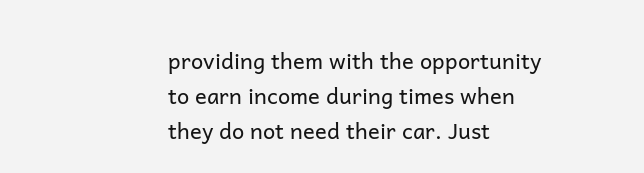providing them with the opportunity to earn income during times when they do not need their car. Just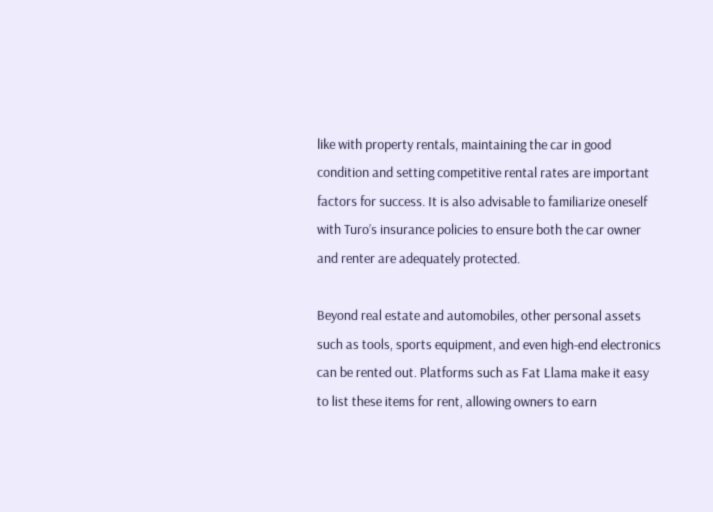like with property rentals, maintaining the car in good condition and setting competitive rental rates are important factors for success. It is also advisable to familiarize oneself with Turo’s insurance policies to ensure both the car owner and renter are adequately protected.

Beyond real estate and automobiles, other personal assets such as tools, sports equipment, and even high-end electronics can be rented out. Platforms such as Fat Llama make it easy to list these items for rent, allowing owners to earn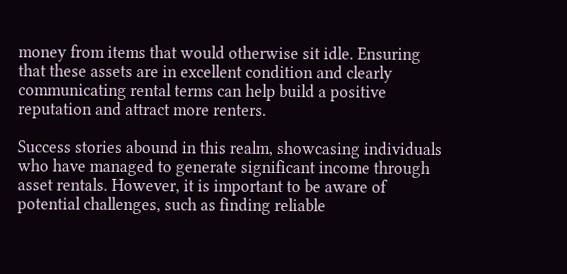money from items that would otherwise sit idle. Ensuring that these assets are in excellent condition and clearly communicating rental terms can help build a positive reputation and attract more renters.

Success stories abound in this realm, showcasing individuals who have managed to generate significant income through asset rentals. However, it is important to be aware of potential challenges, such as finding reliable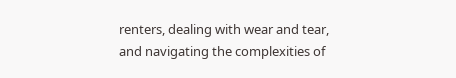renters, dealing with wear and tear, and navigating the complexities of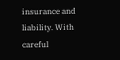insurance and liability. With careful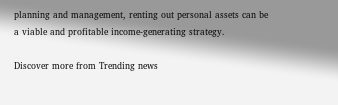planning and management, renting out personal assets can be a viable and profitable income-generating strategy.

Discover more from Trending news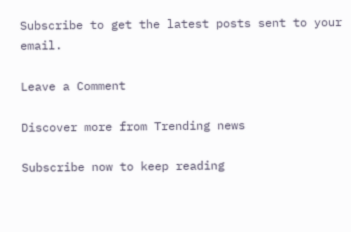Subscribe to get the latest posts sent to your email.

Leave a Comment

Discover more from Trending news

Subscribe now to keep reading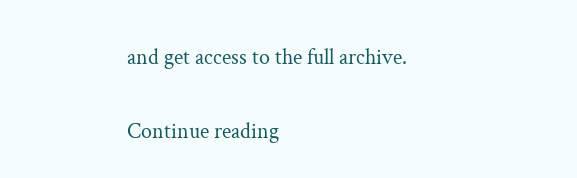and get access to the full archive.

Continue reading